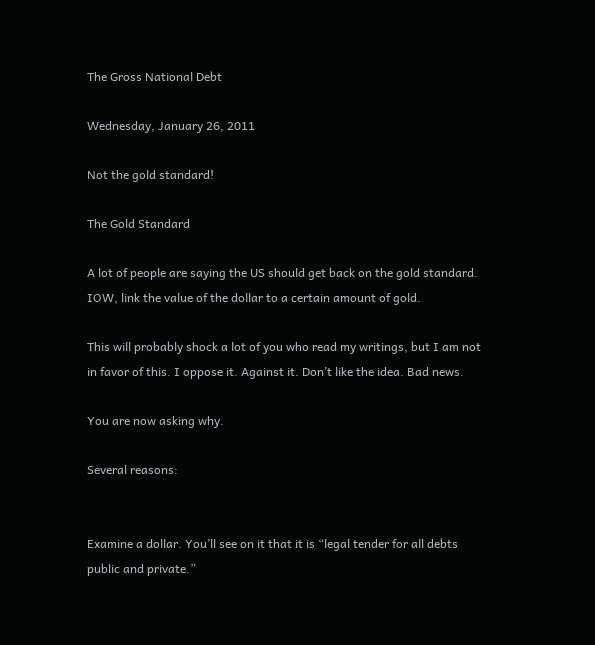The Gross National Debt

Wednesday, January 26, 2011

Not the gold standard!

The Gold Standard

A lot of people are saying the US should get back on the gold standard. IOW, link the value of the dollar to a certain amount of gold.

This will probably shock a lot of you who read my writings, but I am not in favor of this. I oppose it. Against it. Don’t like the idea. Bad news.

You are now asking why.

Several reasons:


Examine a dollar. You’ll see on it that it is “legal tender for all debts public and private.”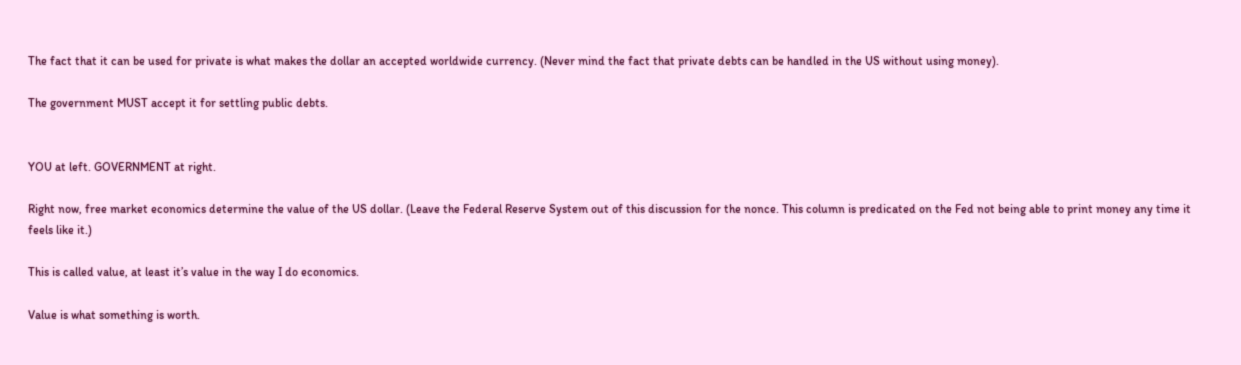The fact that it can be used for private is what makes the dollar an accepted worldwide currency. (Never mind the fact that private debts can be handled in the US without using money).

The government MUST accept it for settling public debts.


YOU at left. GOVERNMENT at right.

Right now, free market economics determine the value of the US dollar. (Leave the Federal Reserve System out of this discussion for the nonce. This column is predicated on the Fed not being able to print money any time it feels like it.)

This is called value, at least it’s value in the way I do economics.

Value is what something is worth.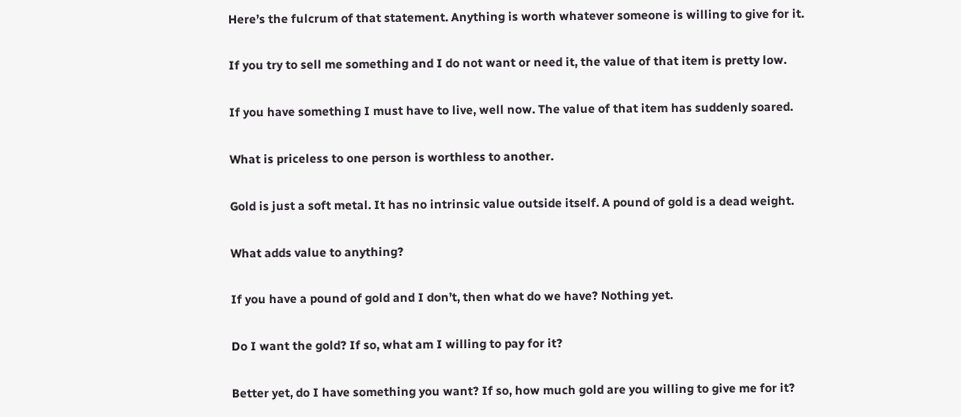Here’s the fulcrum of that statement. Anything is worth whatever someone is willing to give for it.

If you try to sell me something and I do not want or need it, the value of that item is pretty low.

If you have something I must have to live, well now. The value of that item has suddenly soared.

What is priceless to one person is worthless to another.

Gold is just a soft metal. It has no intrinsic value outside itself. A pound of gold is a dead weight.

What adds value to anything?

If you have a pound of gold and I don’t, then what do we have? Nothing yet.

Do I want the gold? If so, what am I willing to pay for it?

Better yet, do I have something you want? If so, how much gold are you willing to give me for it?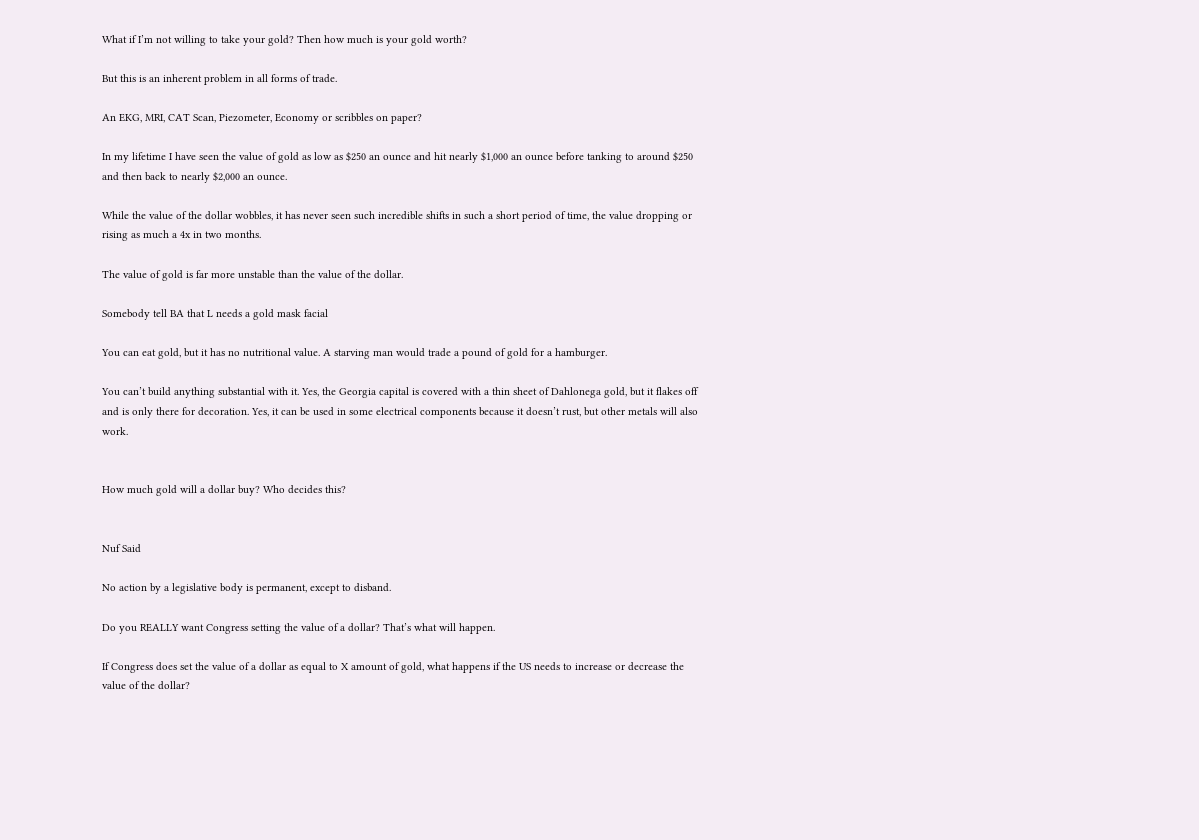What if I’m not willing to take your gold? Then how much is your gold worth?

But this is an inherent problem in all forms of trade.

An EKG, MRI, CAT Scan, Piezometer, Economy or scribbles on paper?

In my lifetime I have seen the value of gold as low as $250 an ounce and hit nearly $1,000 an ounce before tanking to around $250 and then back to nearly $2,000 an ounce.

While the value of the dollar wobbles, it has never seen such incredible shifts in such a short period of time, the value dropping or rising as much a 4x in two months.

The value of gold is far more unstable than the value of the dollar.

Somebody tell BA that L needs a gold mask facial

You can eat gold, but it has no nutritional value. A starving man would trade a pound of gold for a hamburger.

You can’t build anything substantial with it. Yes, the Georgia capital is covered with a thin sheet of Dahlonega gold, but it flakes off and is only there for decoration. Yes, it can be used in some electrical components because it doesn’t rust, but other metals will also work.


How much gold will a dollar buy? Who decides this?


Nuf Said

No action by a legislative body is permanent, except to disband.

Do you REALLY want Congress setting the value of a dollar? That’s what will happen.

If Congress does set the value of a dollar as equal to X amount of gold, what happens if the US needs to increase or decrease the value of the dollar?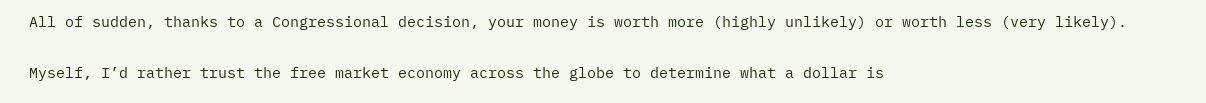All of sudden, thanks to a Congressional decision, your money is worth more (highly unlikely) or worth less (very likely).

Myself, I’d rather trust the free market economy across the globe to determine what a dollar is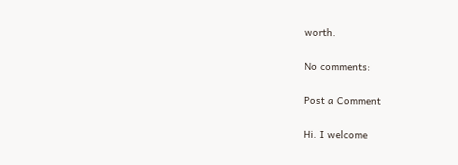worth.

No comments:

Post a Comment

Hi. I welcome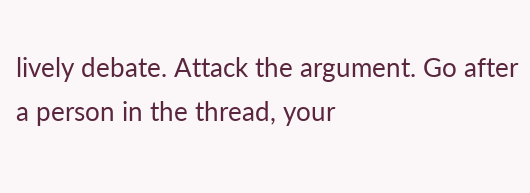lively debate. Attack the argument. Go after a person in the thread, your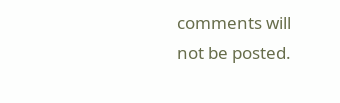comments will not be posted.